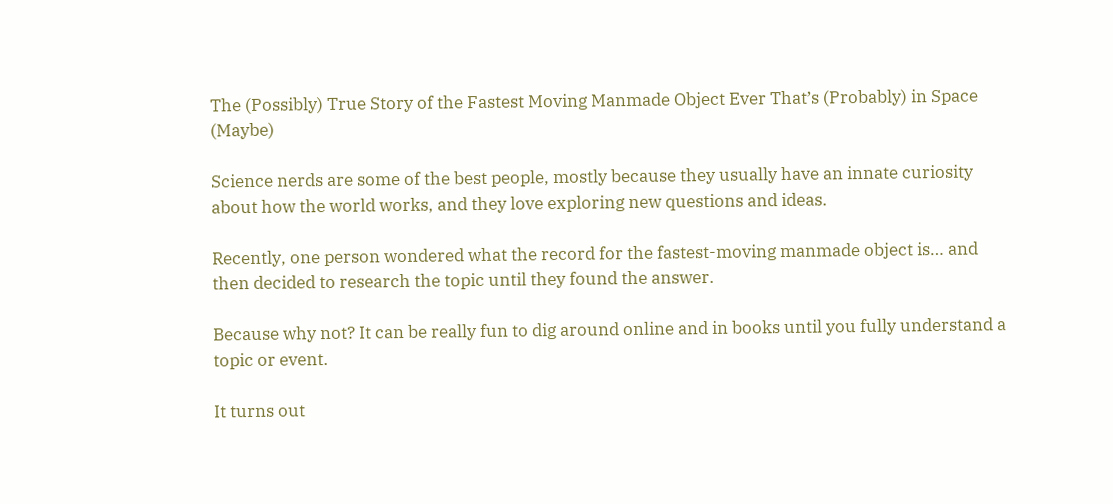The (Possibly) True Story of the Fastest Moving Manmade Object Ever That’s (Probably) in Space (Maybe)

Science nerds are some of the best people, mostly because they usually have an innate curiosity about how the world works, and they love exploring new questions and ideas.

Recently, one person wondered what the record for the fastest-moving manmade object is… and then decided to research the topic until they found the answer.

Because why not? It can be really fun to dig around online and in books until you fully understand a topic or event.

It turns out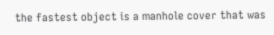the fastest object is a manhole cover that was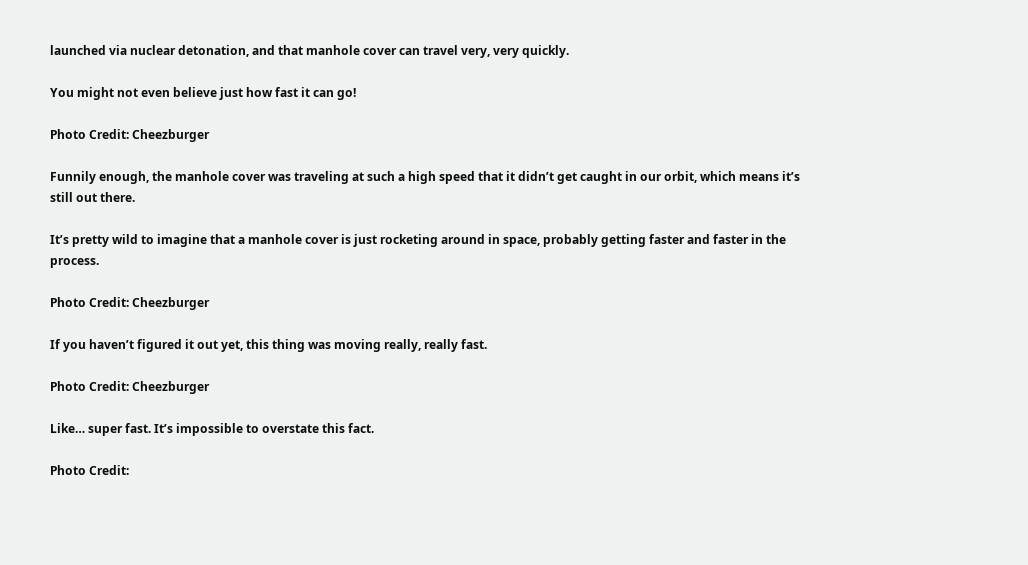launched via nuclear detonation, and that manhole cover can travel very, very quickly.

You might not even believe just how fast it can go!

Photo Credit: Cheezburger

Funnily enough, the manhole cover was traveling at such a high speed that it didn’t get caught in our orbit, which means it’s still out there.

It’s pretty wild to imagine that a manhole cover is just rocketing around in space, probably getting faster and faster in the process.

Photo Credit: Cheezburger

If you haven’t figured it out yet, this thing was moving really, really fast.

Photo Credit: Cheezburger

Like… super fast. It’s impossible to overstate this fact.

Photo Credit: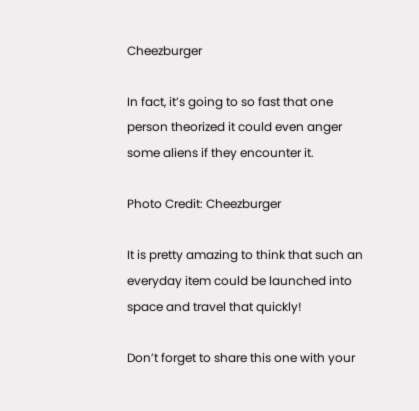Cheezburger

In fact, it’s going to so fast that one person theorized it could even anger some aliens if they encounter it.

Photo Credit: Cheezburger

It is pretty amazing to think that such an everyday item could be launched into space and travel that quickly!

Don’t forget to share this one with your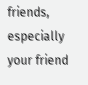friends, especially your friend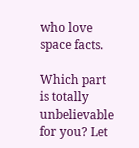who love space facts.

Which part is totally unbelievable for you? Let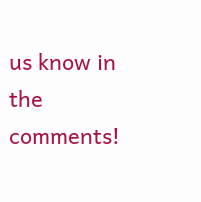us know in the comments!